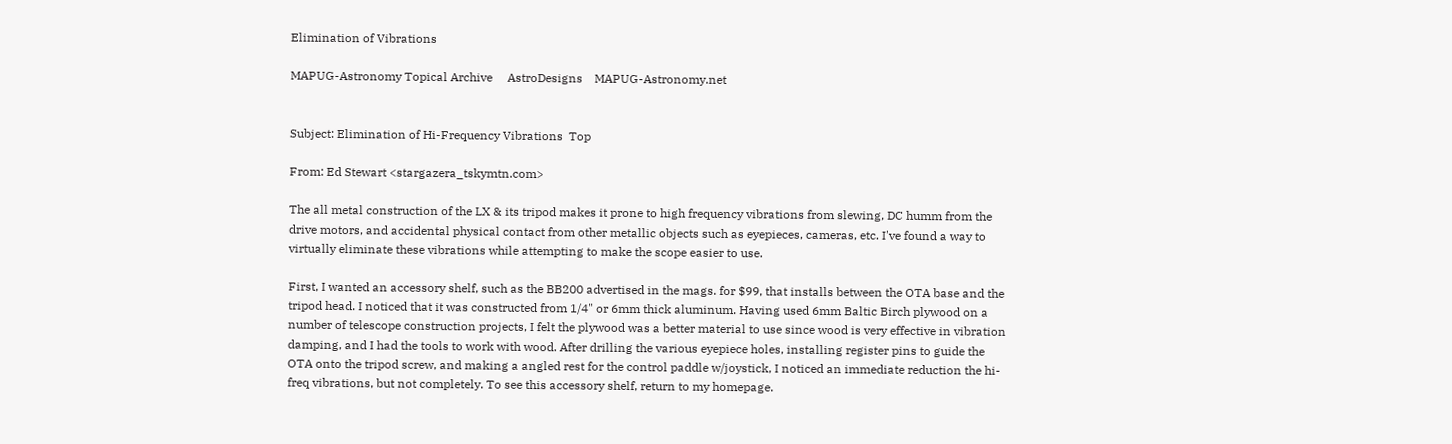Elimination of Vibrations

MAPUG-Astronomy Topical Archive     AstroDesigns    MAPUG-Astronomy.net


Subject: Elimination of Hi-Frequency Vibrations  Top

From: Ed Stewart <stargazera_tskymtn.com>

The all metal construction of the LX & its tripod makes it prone to high frequency vibrations from slewing, DC humm from the drive motors, and accidental physical contact from other metallic objects such as eyepieces, cameras, etc. I've found a way to virtually eliminate these vibrations while attempting to make the scope easier to use.

First, I wanted an accessory shelf, such as the BB200 advertised in the mags. for $99, that installs between the OTA base and the tripod head. I noticed that it was constructed from 1/4" or 6mm thick aluminum. Having used 6mm Baltic Birch plywood on a number of telescope construction projects, I felt the plywood was a better material to use since wood is very effective in vibration damping, and I had the tools to work with wood. After drilling the various eyepiece holes, installing register pins to guide the OTA onto the tripod screw, and making a angled rest for the control paddle w/joystick, I noticed an immediate reduction the hi-freq vibrations, but not completely. To see this accessory shelf, return to my homepage.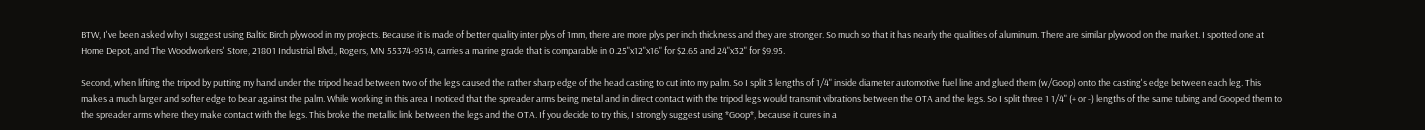BTW, I've been asked why I suggest using Baltic Birch plywood in my projects. Because it is made of better quality inter plys of 1mm, there are more plys per inch thickness and they are stronger. So much so that it has nearly the qualities of aluminum. There are similar plywood on the market. I spotted one at Home Depot, and The Woodworkers' Store, 21801 Industrial Blvd., Rogers, MN 55374-9514, carries a marine grade that is comparable in 0.25"x12"x16" for $2.65 and 24"x32" for $9.95.

Second, when lifting the tripod by putting my hand under the tripod head between two of the legs caused the rather sharp edge of the head casting to cut into my palm. So I split 3 lengths of 1/4" inside diameter automotive fuel line and glued them (w/Goop) onto the casting's edge between each leg. This makes a much larger and softer edge to bear against the palm. While working in this area I noticed that the spreader arms being metal and in direct contact with the tripod legs would transmit vibrations between the OTA and the legs. So I split three 1 1/4" (+ or -) lengths of the same tubing and Gooped them to the spreader arms where they make contact with the legs. This broke the metallic link between the legs and the OTA. If you decide to try this, I strongly suggest using *Goop*, because it cures in a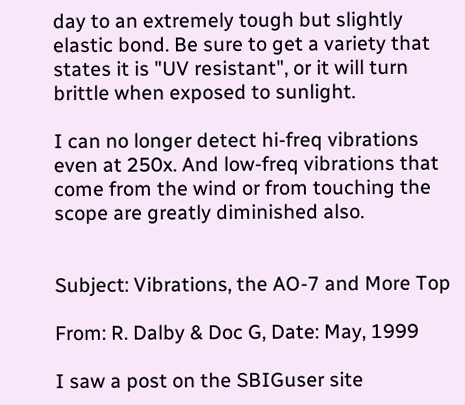day to an extremely tough but slightly elastic bond. Be sure to get a variety that states it is "UV resistant", or it will turn brittle when exposed to sunlight.

I can no longer detect hi-freq vibrations even at 250x. And low-freq vibrations that come from the wind or from touching the scope are greatly diminished also.


Subject: Vibrations, the AO-7 and More Top

From: R. Dalby & Doc G, Date: May, 1999

I saw a post on the SBIGuser site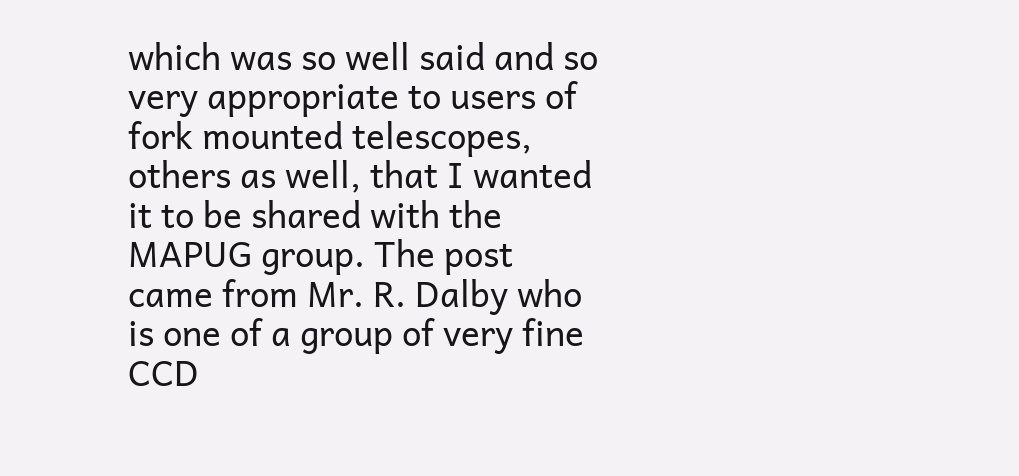which was so well said and so very appropriate to users of fork mounted telescopes, others as well, that I wanted it to be shared with the MAPUG group. The post came from Mr. R. Dalby who is one of a group of very fine CCD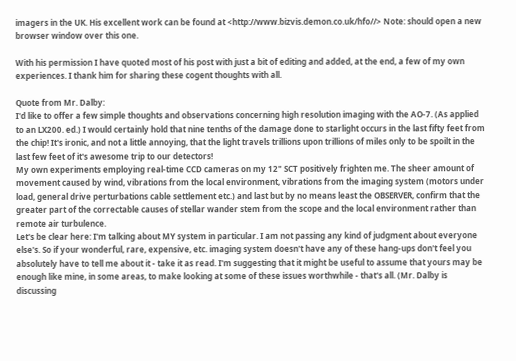imagers in the UK. His excellent work can be found at <http://www.bizvis.demon.co.uk/hfo//> Note: should open a new browser window over this one.

With his permission I have quoted most of his post with just a bit of editing and added, at the end, a few of my own experiences. I thank him for sharing these cogent thoughts with all.

Quote from Mr. Dalby:
I'd like to offer a few simple thoughts and observations concerning high resolution imaging with the AO-7. (As applied to an LX200. ed.) I would certainly hold that nine tenths of the damage done to starlight occurs in the last fifty feet from the chip! It's ironic, and not a little annoying, that the light travels trillions upon trillions of miles only to be spoilt in the last few feet of it's awesome trip to our detectors!
My own experiments employing real-time CCD cameras on my 12" SCT positively frighten me. The sheer amount of movement caused by wind, vibrations from the local environment, vibrations from the imaging system (motors under load, general drive perturbations cable settlement etc.) and last but by no means least the OBSERVER, confirm that the greater part of the correctable causes of stellar wander stem from the scope and the local environment rather than remote air turbulence.
Let's be clear here: I'm talking about MY system in particular. I am not passing any kind of judgment about everyone else's. So if your wonderful, rare, expensive, etc. imaging system doesn't have any of these hang-ups don't feel you absolutely have to tell me about it - take it as read. I'm suggesting that it might be useful to assume that yours may be enough like mine, in some areas, to make looking at some of these issues worthwhile - that's all. (Mr. Dalby is discussing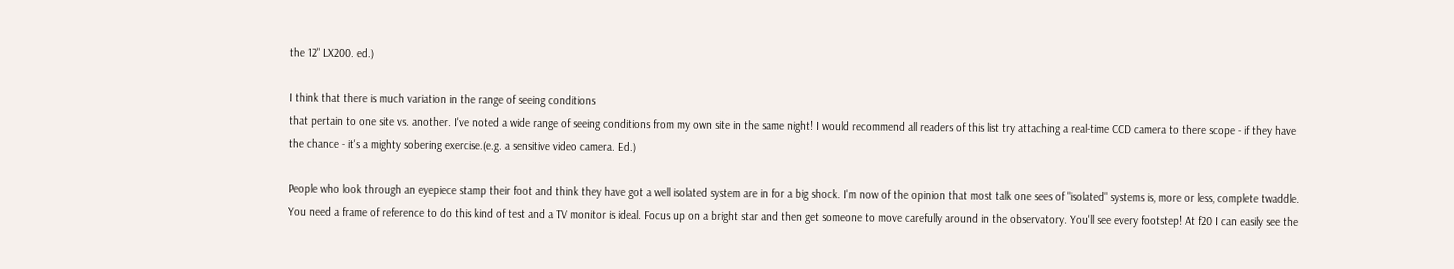the 12" LX200. ed.)

I think that there is much variation in the range of seeing conditions
that pertain to one site vs. another. I've noted a wide range of seeing conditions from my own site in the same night! I would recommend all readers of this list try attaching a real-time CCD camera to there scope - if they have the chance - it's a mighty sobering exercise.(e.g. a sensitive video camera. Ed.)

People who look through an eyepiece stamp their foot and think they have got a well isolated system are in for a big shock. I'm now of the opinion that most talk one sees of "isolated" systems is, more or less, complete twaddle. You need a frame of reference to do this kind of test and a TV monitor is ideal. Focus up on a bright star and then get someone to move carefully around in the observatory. You'll see every footstep! At f20 I can easily see the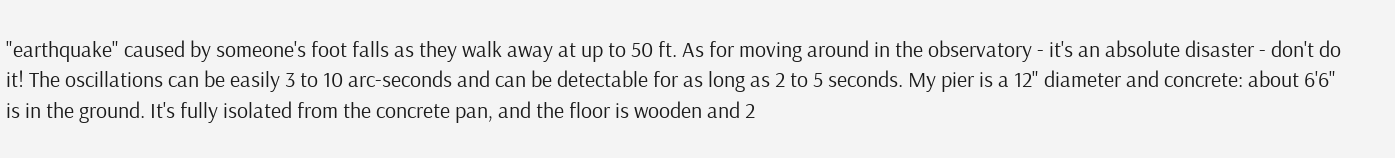"earthquake" caused by someone's foot falls as they walk away at up to 50 ft. As for moving around in the observatory - it's an absolute disaster - don't do it! The oscillations can be easily 3 to 10 arc-seconds and can be detectable for as long as 2 to 5 seconds. My pier is a 12" diameter and concrete: about 6'6" is in the ground. It's fully isolated from the concrete pan, and the floor is wooden and 2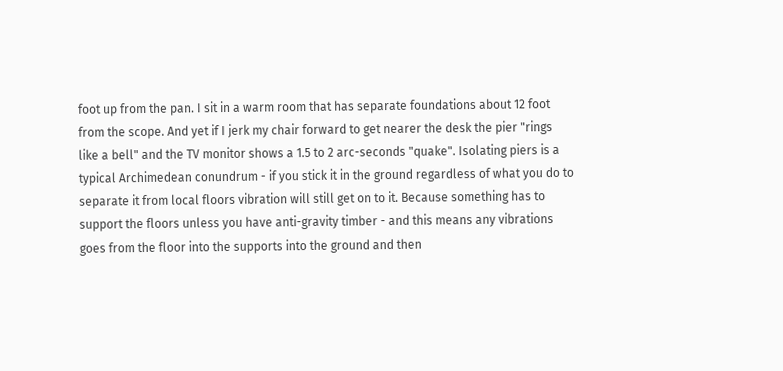foot up from the pan. I sit in a warm room that has separate foundations about 12 foot from the scope. And yet if I jerk my chair forward to get nearer the desk the pier "rings like a bell" and the TV monitor shows a 1.5 to 2 arc-seconds "quake". Isolating piers is a typical Archimedean conundrum - if you stick it in the ground regardless of what you do to separate it from local floors vibration will still get on to it. Because something has to support the floors unless you have anti-gravity timber - and this means any vibrations goes from the floor into the supports into the ground and then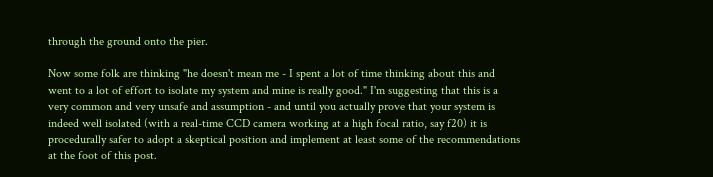through the ground onto the pier.

Now some folk are thinking "he doesn't mean me - I spent a lot of time thinking about this and went to a lot of effort to isolate my system and mine is really good." I'm suggesting that this is a very common and very unsafe and assumption - and until you actually prove that your system is indeed well isolated (with a real-time CCD camera working at a high focal ratio, say f20) it is procedurally safer to adopt a skeptical position and implement at least some of the recommendations at the foot of this post.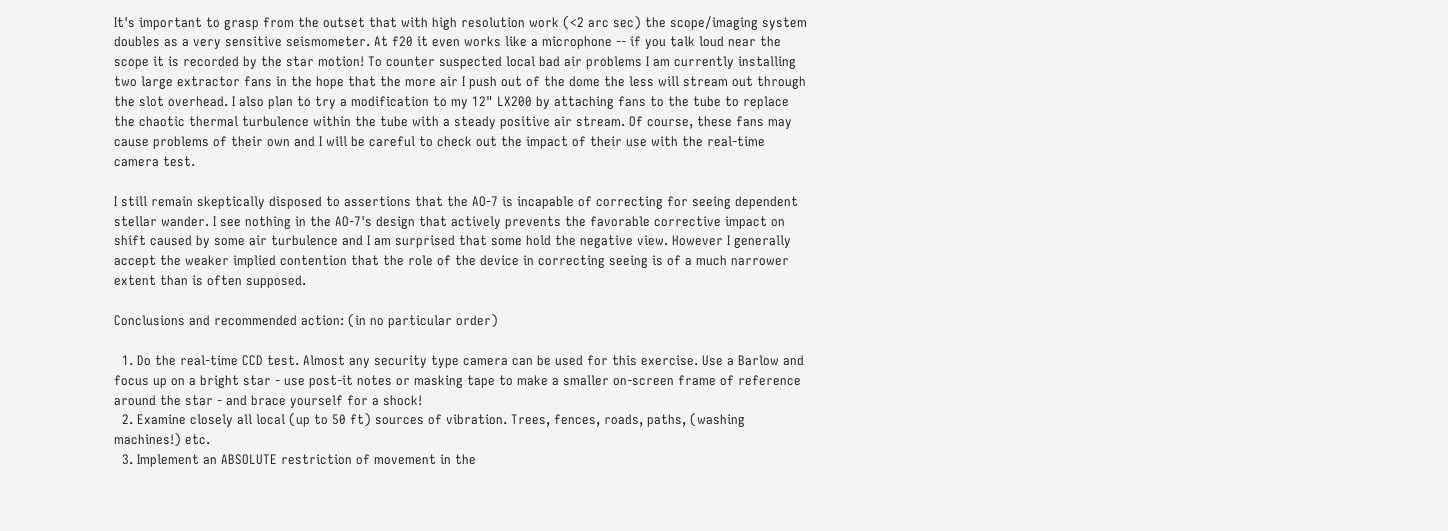It's important to grasp from the outset that with high resolution work (<2 arc sec) the scope/imaging system doubles as a very sensitive seismometer. At f20 it even works like a microphone -- if you talk loud near the scope it is recorded by the star motion! To counter suspected local bad air problems I am currently installing two large extractor fans in the hope that the more air I push out of the dome the less will stream out through the slot overhead. I also plan to try a modification to my 12" LX200 by attaching fans to the tube to replace the chaotic thermal turbulence within the tube with a steady positive air stream. Of course, these fans may cause problems of their own and I will be careful to check out the impact of their use with the real-time camera test.

I still remain skeptically disposed to assertions that the AO-7 is incapable of correcting for seeing dependent stellar wander. I see nothing in the AO-7's design that actively prevents the favorable corrective impact on shift caused by some air turbulence and I am surprised that some hold the negative view. However I generally accept the weaker implied contention that the role of the device in correcting seeing is of a much narrower extent than is often supposed.

Conclusions and recommended action: (in no particular order)

  1. Do the real-time CCD test. Almost any security type camera can be used for this exercise. Use a Barlow and focus up on a bright star - use post-it notes or masking tape to make a smaller on-screen frame of reference around the star - and brace yourself for a shock!
  2. Examine closely all local (up to 50 ft) sources of vibration. Trees, fences, roads, paths, (washing machines!) etc.
  3. Implement an ABSOLUTE restriction of movement in the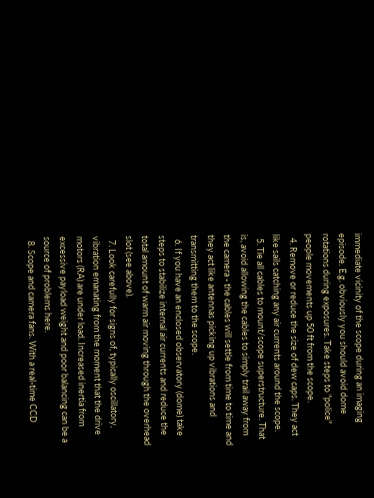immediate vicinity of the scope during an imaging episode. E.g. obviously you should avoid dome rotations during exposures. Take steps to "police" people movements up 50 ft from the scope.
  4. Remove or reduce the size of dew caps. They act like sails catching any air currents around the scope.
  5. Tie all cables to mount/scope superstructure. That is, avoid allowing the cables to simply trail away from the camera - the cables will settle from time to time and they act like antennas picking up vibrations and transmitting them to the scope.
  6. If you have an enclosed observatory (dome) take steps to stabilize internal air currents and reduce the total amount of warm air moving through the overhead slot (see above).
  7. Look carefully for signs of, typically oscillatory, vibration emanating from the moment that the drive motors (RA) are under load. Increased inertia from excessive payload weight and poor balancing can be a source of problems here.
  8. Scope and camera fans. With a real-time CCD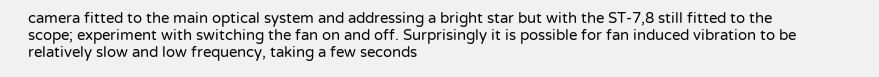camera fitted to the main optical system and addressing a bright star but with the ST-7,8 still fitted to the scope; experiment with switching the fan on and off. Surprisingly it is possible for fan induced vibration to be relatively slow and low frequency, taking a few seconds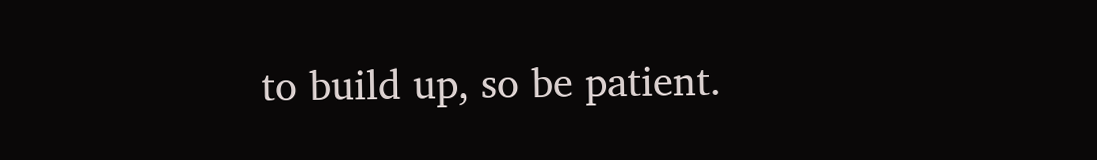to build up, so be patient.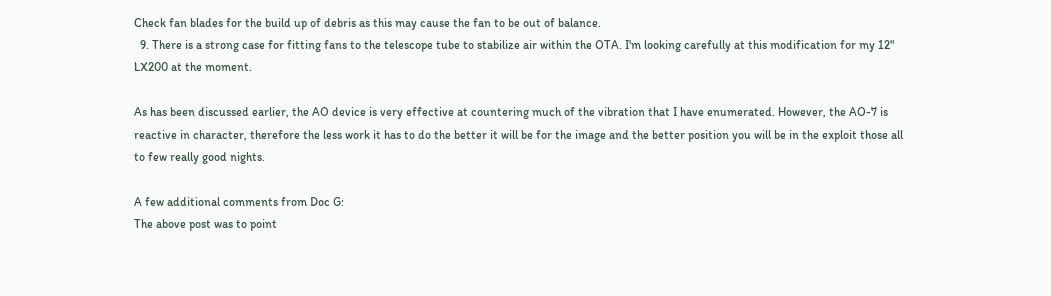Check fan blades for the build up of debris as this may cause the fan to be out of balance.
  9. There is a strong case for fitting fans to the telescope tube to stabilize air within the OTA. I'm looking carefully at this modification for my 12" LX200 at the moment.

As has been discussed earlier, the AO device is very effective at countering much of the vibration that I have enumerated. However, the AO-7 is reactive in character, therefore the less work it has to do the better it will be for the image and the better position you will be in the exploit those all to few really good nights.

A few additional comments from Doc G:
The above post was to point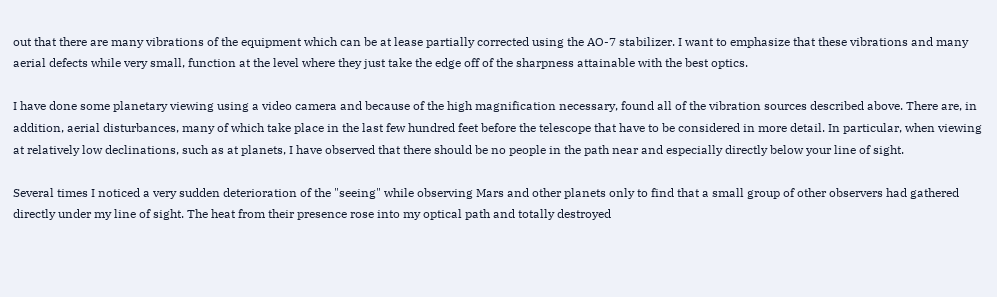out that there are many vibrations of the equipment which can be at lease partially corrected using the AO-7 stabilizer. I want to emphasize that these vibrations and many aerial defects while very small, function at the level where they just take the edge off of the sharpness attainable with the best optics.

I have done some planetary viewing using a video camera and because of the high magnification necessary, found all of the vibration sources described above. There are, in addition, aerial disturbances, many of which take place in the last few hundred feet before the telescope that have to be considered in more detail. In particular, when viewing at relatively low declinations, such as at planets, I have observed that there should be no people in the path near and especially directly below your line of sight.

Several times I noticed a very sudden deterioration of the "seeing" while observing Mars and other planets only to find that a small group of other observers had gathered directly under my line of sight. The heat from their presence rose into my optical path and totally destroyed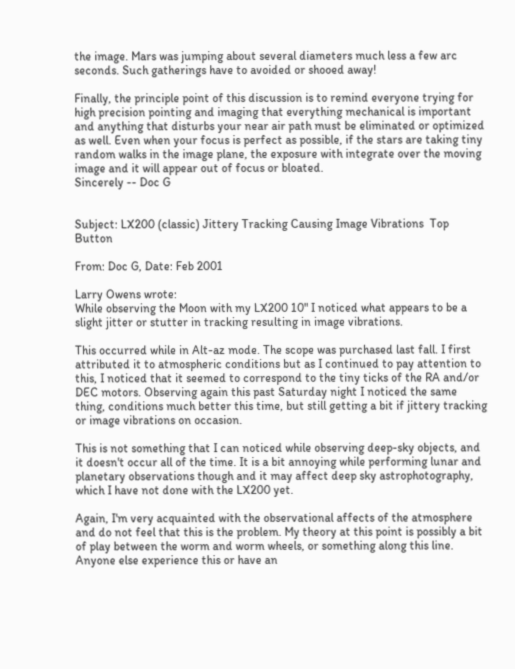the image. Mars was jumping about several diameters much less a few arc seconds. Such gatherings have to avoided or shooed away!

Finally, the principle point of this discussion is to remind everyone trying for high precision pointing and imaging that everything mechanical is important and anything that disturbs your near air path must be eliminated or optimized as well. Even when your focus is perfect as possible, if the stars are taking tiny random walks in the image plane, the exposure with integrate over the moving image and it will appear out of focus or bloated.
Sincerely -- Doc G


Subject: LX200 (classic) Jittery Tracking Causing Image Vibrations  Top Button

From: Doc G, Date: Feb 2001

Larry Owens wrote:
While observing the Moon with my LX200 10" I noticed what appears to be a slight jitter or stutter in tracking resulting in image vibrations.

This occurred while in Alt-az mode. The scope was purchased last fall. I first attributed it to atmospheric conditions but as I continued to pay attention to this, I noticed that it seemed to correspond to the tiny ticks of the RA and/or DEC motors. Observing again this past Saturday night I noticed the same thing, conditions much better this time, but still getting a bit if jittery tracking or image vibrations on occasion.

This is not something that I can noticed while observing deep-sky objects, and it doesn't occur all of the time. It is a bit annoying while performing lunar and planetary observations though and it may affect deep sky astrophotography, which I have not done with the LX200 yet.

Again, I'm very acquainted with the observational affects of the atmosphere and do not feel that this is the problem. My theory at this point is possibly a bit of play between the worm and worm wheels, or something along this line. Anyone else experience this or have an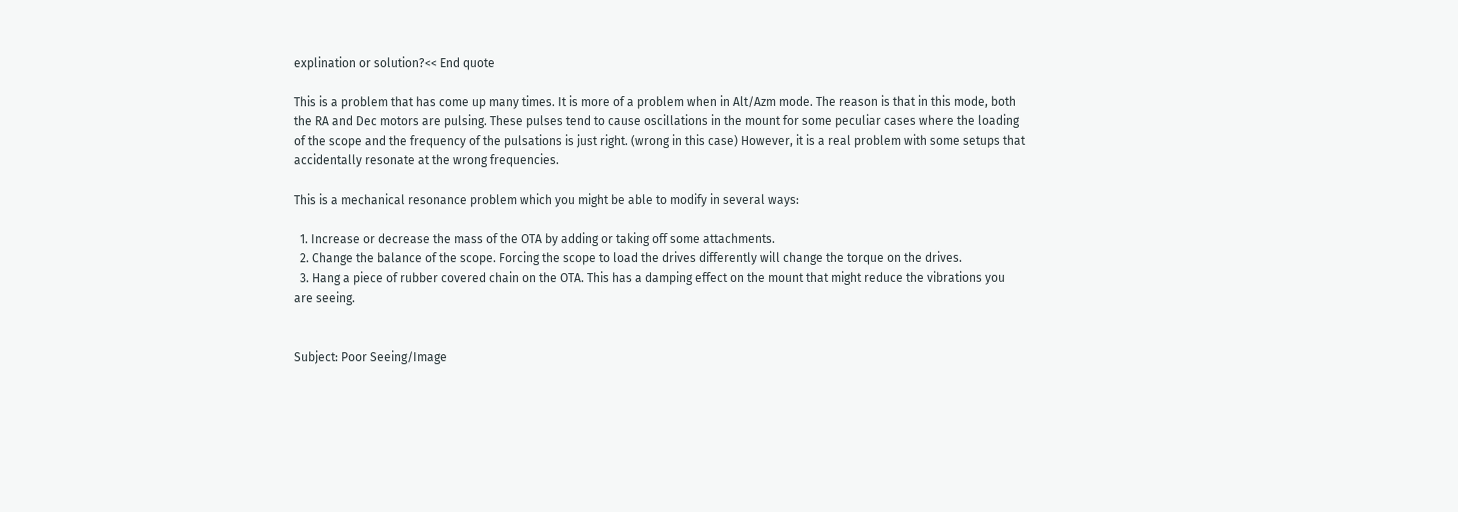explination or solution?<< End quote

This is a problem that has come up many times. It is more of a problem when in Alt/Azm mode. The reason is that in this mode, both the RA and Dec motors are pulsing. These pulses tend to cause oscillations in the mount for some peculiar cases where the loading of the scope and the frequency of the pulsations is just right. (wrong in this case) However, it is a real problem with some setups that accidentally resonate at the wrong frequencies.

This is a mechanical resonance problem which you might be able to modify in several ways:

  1. Increase or decrease the mass of the OTA by adding or taking off some attachments.
  2. Change the balance of the scope. Forcing the scope to load the drives differently will change the torque on the drives.
  3. Hang a piece of rubber covered chain on the OTA. This has a damping effect on the mount that might reduce the vibrations you are seeing.


Subject: Poor Seeing/Image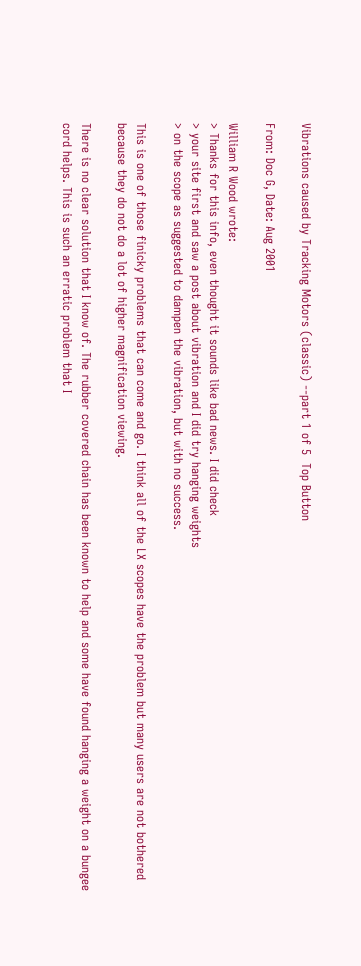Vibrations caused by Tracking Motors (classic) --part 1 of 5  Top Button

From: Doc G, Date: Aug 2001

William R Wood wrote:
> Thanks for this info, even thought it sounds like bad news. I did check
> your site first and saw a post about vibration and I did try hanging weights
> on the scope as suggested to dampen the vibration, but with no success.

This is one of those finicky problems that can come and go. I think all of the LX scopes have the problem but many users are not bothered because they do not do a lot of higher magnification viewing.

There is no clear solution that I know of. The rubber covered chain has been known to help and some have found hanging a weight on a bungee cord helps. This is such an erratic problem that I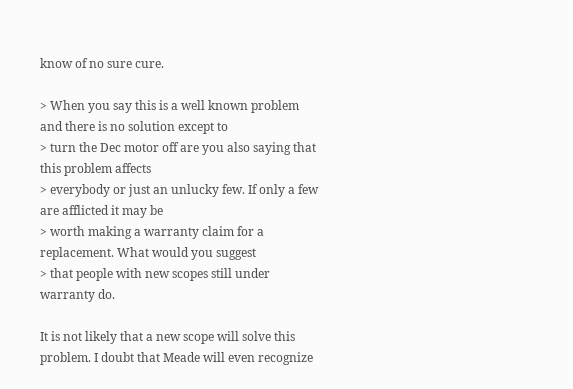know of no sure cure.

> When you say this is a well known problem and there is no solution except to
> turn the Dec motor off are you also saying that this problem affects
> everybody or just an unlucky few. If only a few are afflicted it may be
> worth making a warranty claim for a replacement. What would you suggest
> that people with new scopes still under warranty do.

It is not likely that a new scope will solve this problem. I doubt that Meade will even recognize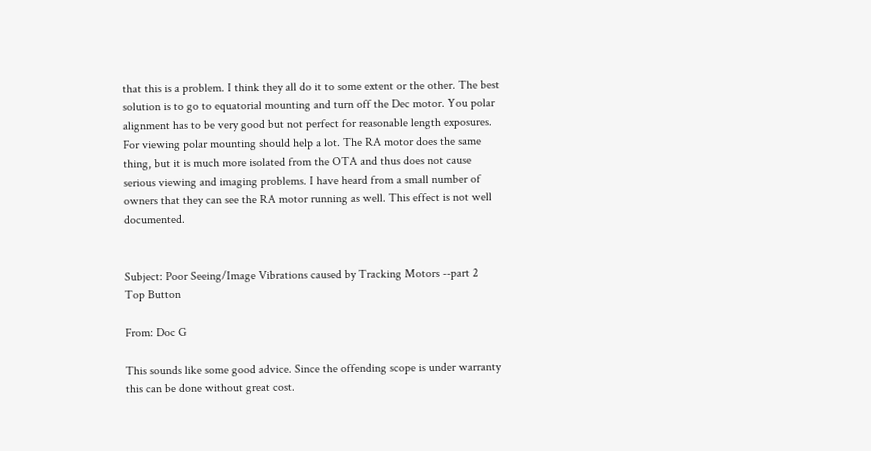that this is a problem. I think they all do it to some extent or the other. The best solution is to go to equatorial mounting and turn off the Dec motor. You polar alignment has to be very good but not perfect for reasonable length exposures. For viewing polar mounting should help a lot. The RA motor does the same thing, but it is much more isolated from the OTA and thus does not cause serious viewing and imaging problems. I have heard from a small number of owners that they can see the RA motor running as well. This effect is not well documented.


Subject: Poor Seeing/Image Vibrations caused by Tracking Motors --part 2   Top Button

From: Doc G

This sounds like some good advice. Since the offending scope is under warranty this can be done without great cost.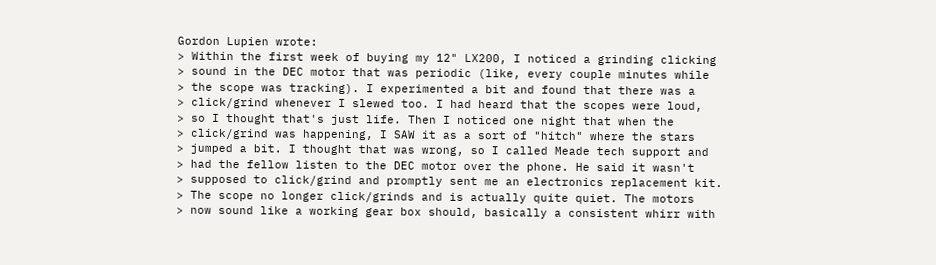Gordon Lupien wrote:
> Within the first week of buying my 12" LX200, I noticed a grinding clicking
> sound in the DEC motor that was periodic (like, every couple minutes while
> the scope was tracking). I experimented a bit and found that there was a
> click/grind whenever I slewed too. I had heard that the scopes were loud,
> so I thought that's just life. Then I noticed one night that when the
> click/grind was happening, I SAW it as a sort of "hitch" where the stars
> jumped a bit. I thought that was wrong, so I called Meade tech support and
> had the fellow listen to the DEC motor over the phone. He said it wasn't
> supposed to click/grind and promptly sent me an electronics replacement kit.
> The scope no longer click/grinds and is actually quite quiet. The motors
> now sound like a working gear box should, basically a consistent whirr with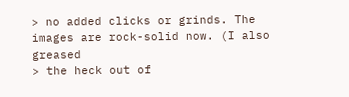> no added clicks or grinds. The images are rock-solid now. (I also greased
> the heck out of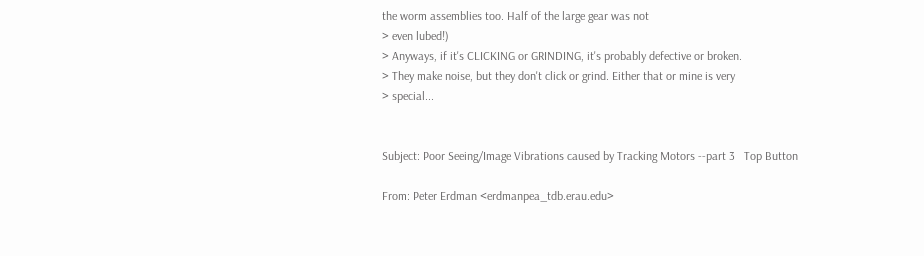the worm assemblies too. Half of the large gear was not
> even lubed!)
> Anyways, if it's CLICKING or GRINDING, it's probably defective or broken.
> They make noise, but they don't click or grind. Either that or mine is very
> special...


Subject: Poor Seeing/Image Vibrations caused by Tracking Motors --part 3   Top Button

From: Peter Erdman <erdmanpea_tdb.erau.edu>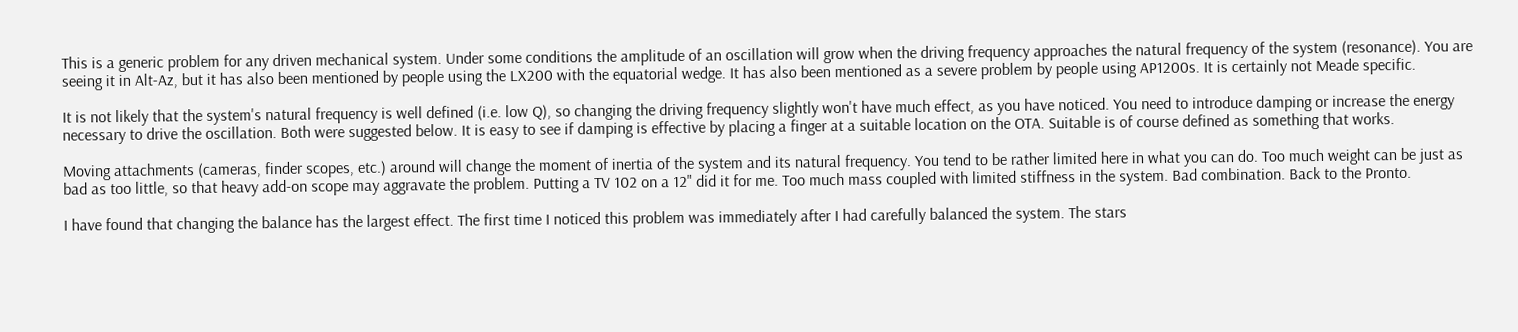This is a generic problem for any driven mechanical system. Under some conditions the amplitude of an oscillation will grow when the driving frequency approaches the natural frequency of the system (resonance). You are seeing it in Alt-Az, but it has also been mentioned by people using the LX200 with the equatorial wedge. It has also been mentioned as a severe problem by people using AP1200s. It is certainly not Meade specific.

It is not likely that the system's natural frequency is well defined (i.e. low Q), so changing the driving frequency slightly won't have much effect, as you have noticed. You need to introduce damping or increase the energy necessary to drive the oscillation. Both were suggested below. It is easy to see if damping is effective by placing a finger at a suitable location on the OTA. Suitable is of course defined as something that works.

Moving attachments (cameras, finder scopes, etc.) around will change the moment of inertia of the system and its natural frequency. You tend to be rather limited here in what you can do. Too much weight can be just as bad as too little, so that heavy add-on scope may aggravate the problem. Putting a TV 102 on a 12" did it for me. Too much mass coupled with limited stiffness in the system. Bad combination. Back to the Pronto.

I have found that changing the balance has the largest effect. The first time I noticed this problem was immediately after I had carefully balanced the system. The stars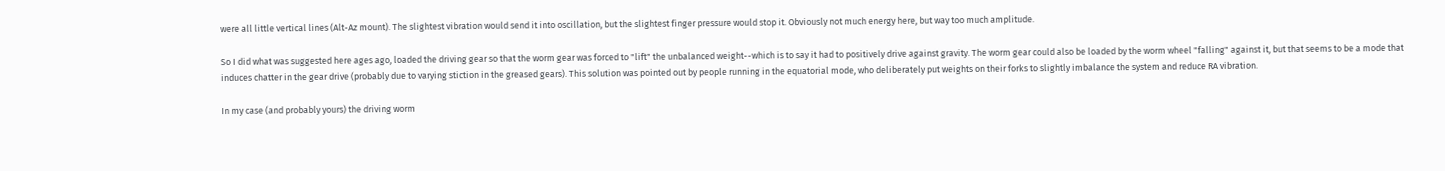were all little vertical lines (Alt-Az mount). The slightest vibration would send it into oscillation, but the slightest finger pressure would stop it. Obviously not much energy here, but way too much amplitude.

So I did what was suggested here ages ago, loaded the driving gear so that the worm gear was forced to "lift" the unbalanced weight--which is to say it had to positively drive against gravity. The worm gear could also be loaded by the worm wheel "falling" against it, but that seems to be a mode that induces chatter in the gear drive (probably due to varying stiction in the greased gears). This solution was pointed out by people running in the equatorial mode, who deliberately put weights on their forks to slightly imbalance the system and reduce RA vibration.

In my case (and probably yours) the driving worm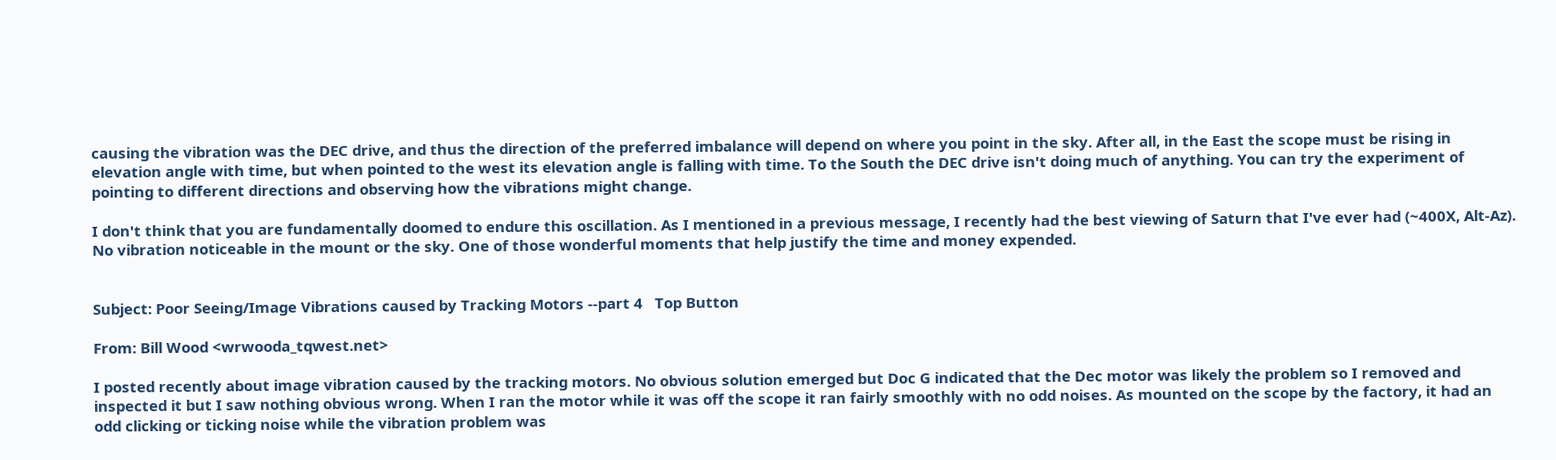causing the vibration was the DEC drive, and thus the direction of the preferred imbalance will depend on where you point in the sky. After all, in the East the scope must be rising in elevation angle with time, but when pointed to the west its elevation angle is falling with time. To the South the DEC drive isn't doing much of anything. You can try the experiment of pointing to different directions and observing how the vibrations might change.

I don't think that you are fundamentally doomed to endure this oscillation. As I mentioned in a previous message, I recently had the best viewing of Saturn that I've ever had (~400X, Alt-Az). No vibration noticeable in the mount or the sky. One of those wonderful moments that help justify the time and money expended.


Subject: Poor Seeing/Image Vibrations caused by Tracking Motors --part 4   Top Button

From: Bill Wood <wrwooda_tqwest.net>

I posted recently about image vibration caused by the tracking motors. No obvious solution emerged but Doc G indicated that the Dec motor was likely the problem so I removed and inspected it but I saw nothing obvious wrong. When I ran the motor while it was off the scope it ran fairly smoothly with no odd noises. As mounted on the scope by the factory, it had an odd clicking or ticking noise while the vibration problem was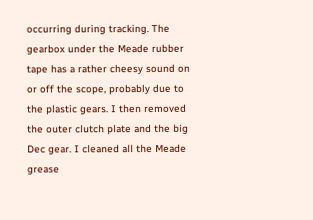occurring during tracking. The gearbox under the Meade rubber tape has a rather cheesy sound on or off the scope, probably due to the plastic gears. I then removed the outer clutch plate and the big Dec gear. I cleaned all the Meade grease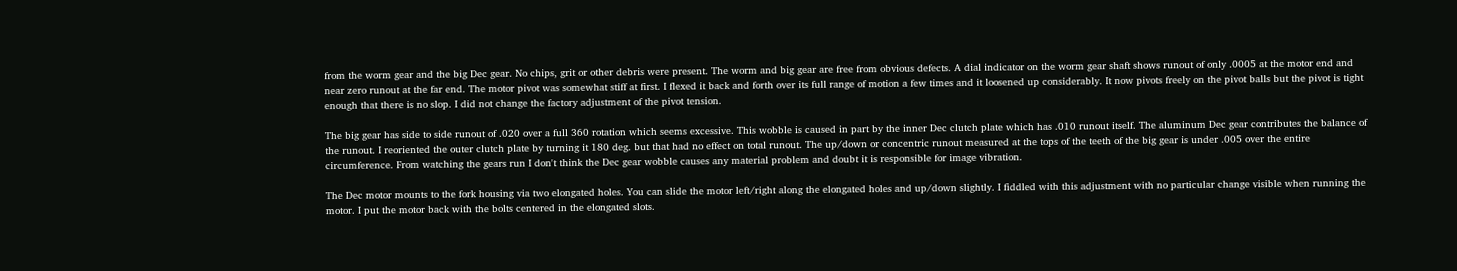from the worm gear and the big Dec gear. No chips, grit or other debris were present. The worm and big gear are free from obvious defects. A dial indicator on the worm gear shaft shows runout of only .0005 at the motor end and near zero runout at the far end. The motor pivot was somewhat stiff at first. I flexed it back and forth over its full range of motion a few times and it loosened up considerably. It now pivots freely on the pivot balls but the pivot is tight enough that there is no slop. I did not change the factory adjustment of the pivot tension.

The big gear has side to side runout of .020 over a full 360 rotation which seems excessive. This wobble is caused in part by the inner Dec clutch plate which has .010 runout itself. The aluminum Dec gear contributes the balance of the runout. I reoriented the outer clutch plate by turning it 180 deg. but that had no effect on total runout. The up/down or concentric runout measured at the tops of the teeth of the big gear is under .005 over the entire circumference. From watching the gears run I don't think the Dec gear wobble causes any material problem and doubt it is responsible for image vibration.

The Dec motor mounts to the fork housing via two elongated holes. You can slide the motor left/right along the elongated holes and up/down slightly. I fiddled with this adjustment with no particular change visible when running the motor. I put the motor back with the bolts centered in the elongated slots.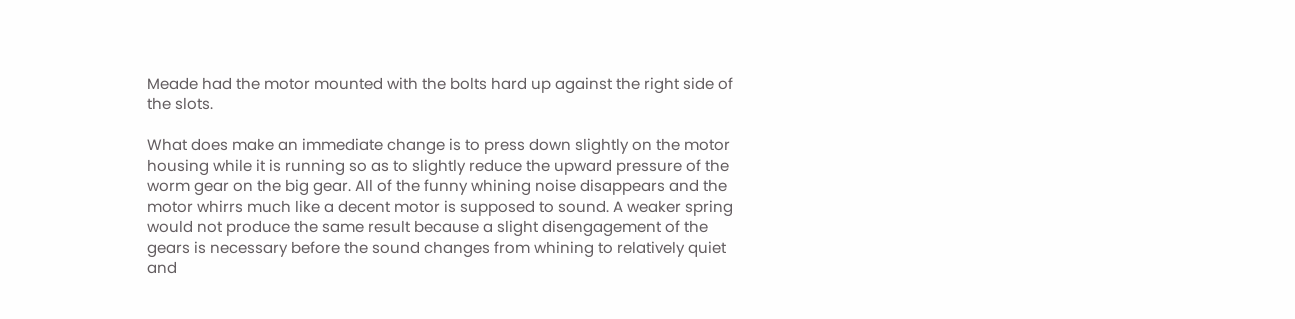Meade had the motor mounted with the bolts hard up against the right side of the slots.

What does make an immediate change is to press down slightly on the motor housing while it is running so as to slightly reduce the upward pressure of the worm gear on the big gear. All of the funny whining noise disappears and the motor whirrs much like a decent motor is supposed to sound. A weaker spring would not produce the same result because a slight disengagement of the gears is necessary before the sound changes from whining to relatively quiet and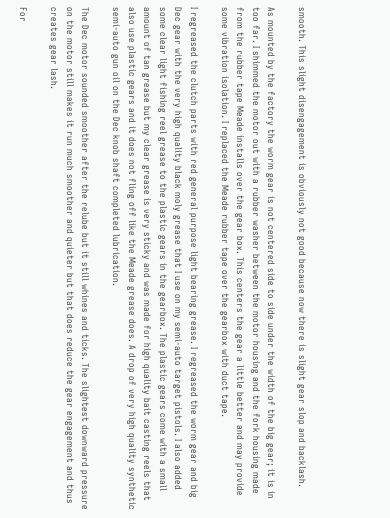smooth. This slight disengagement is obviously not good because now there is slight gear slop and backlash.

As mounted by the factory the worm gear is not centered side to side under the width of the big gear; it is in too far. I shimmed the motor out with a rubber washer between the motor housing and the fork housing made from the rubber tape Meade installs over the gear box. This centers the gear a little better and may provide some vibration isolation. I replaced the Meade rubber tape over the gearbox with duct tape.

I regreased the clutch parts with red general purpose light bearing grease. I regreased the worm gear and big Dec gear with the very high quality black moly grease that I use on my semi-auto target pistols. I also added some clear light fishing reel grease to the plastic gears in the gearbox. The plastic gears come with a small amount of tan grease but my clear grease is very sticky and was made for high quality bait casting reels that also use plastic gears and it does not fling off like the Meade grease does. A drop of very high quality synthetic semi-auto gun oil on the Dec knob shaft completed lubrication.

The Dec motor sounded smoother after the relube but it still whines and ticks. The slightest downward pressure on the motor still makes it run much smoother and quieter but that does reduce the gear engagement and thus creates gear lash.

For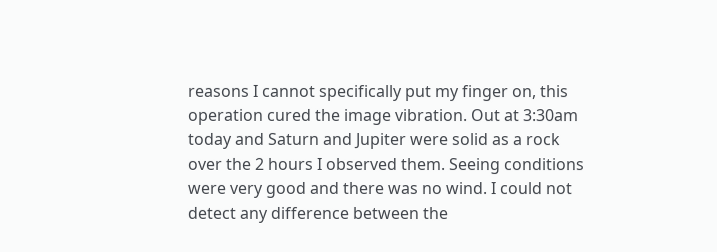reasons I cannot specifically put my finger on, this operation cured the image vibration. Out at 3:30am today and Saturn and Jupiter were solid as a rock over the 2 hours I observed them. Seeing conditions were very good and there was no wind. I could not detect any difference between the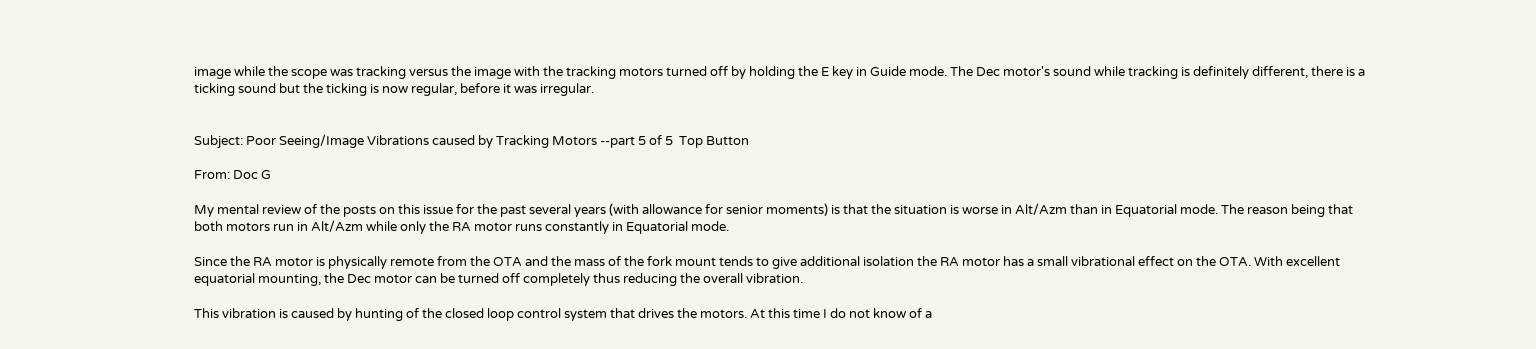image while the scope was tracking versus the image with the tracking motors turned off by holding the E key in Guide mode. The Dec motor's sound while tracking is definitely different, there is a ticking sound but the ticking is now regular, before it was irregular.


Subject: Poor Seeing/Image Vibrations caused by Tracking Motors --part 5 of 5  Top Button

From: Doc G

My mental review of the posts on this issue for the past several years (with allowance for senior moments) is that the situation is worse in Alt/Azm than in Equatorial mode. The reason being that both motors run in Alt/Azm while only the RA motor runs constantly in Equatorial mode.

Since the RA motor is physically remote from the OTA and the mass of the fork mount tends to give additional isolation the RA motor has a small vibrational effect on the OTA. With excellent equatorial mounting, the Dec motor can be turned off completely thus reducing the overall vibration.

This vibration is caused by hunting of the closed loop control system that drives the motors. At this time I do not know of a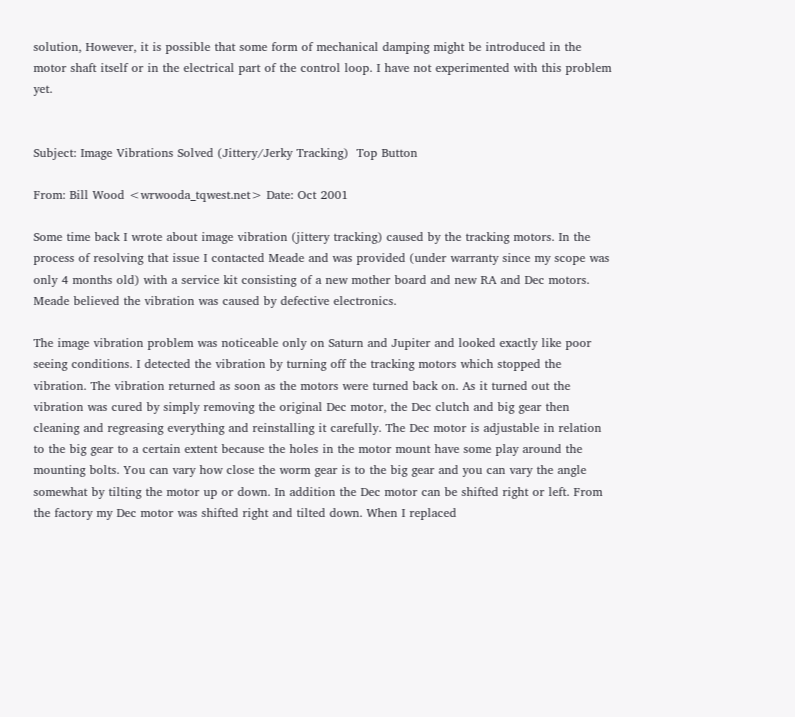solution, However, it is possible that some form of mechanical damping might be introduced in the motor shaft itself or in the electrical part of the control loop. I have not experimented with this problem yet.


Subject: Image Vibrations Solved (Jittery/Jerky Tracking)  Top Button

From: Bill Wood <wrwooda_tqwest.net> Date: Oct 2001

Some time back I wrote about image vibration (jittery tracking) caused by the tracking motors. In the process of resolving that issue I contacted Meade and was provided (under warranty since my scope was only 4 months old) with a service kit consisting of a new mother board and new RA and Dec motors. Meade believed the vibration was caused by defective electronics.

The image vibration problem was noticeable only on Saturn and Jupiter and looked exactly like poor seeing conditions. I detected the vibration by turning off the tracking motors which stopped the vibration. The vibration returned as soon as the motors were turned back on. As it turned out the vibration was cured by simply removing the original Dec motor, the Dec clutch and big gear then cleaning and regreasing everything and reinstalling it carefully. The Dec motor is adjustable in relation to the big gear to a certain extent because the holes in the motor mount have some play around the mounting bolts. You can vary how close the worm gear is to the big gear and you can vary the angle somewhat by tilting the motor up or down. In addition the Dec motor can be shifted right or left. From the factory my Dec motor was shifted right and tilted down. When I replaced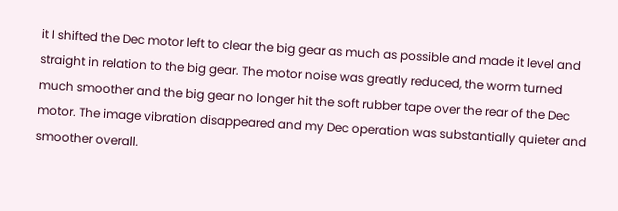it I shifted the Dec motor left to clear the big gear as much as possible and made it level and straight in relation to the big gear. The motor noise was greatly reduced, the worm turned much smoother and the big gear no longer hit the soft rubber tape over the rear of the Dec motor. The image vibration disappeared and my Dec operation was substantially quieter and smoother overall.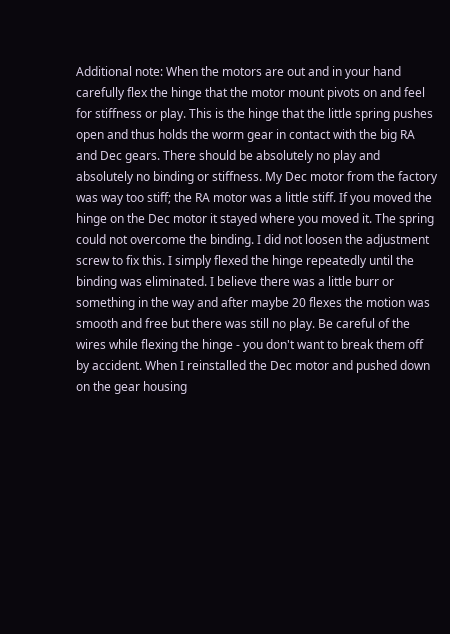Additional note: When the motors are out and in your hand carefully flex the hinge that the motor mount pivots on and feel for stiffness or play. This is the hinge that the little spring pushes open and thus holds the worm gear in contact with the big RA and Dec gears. There should be absolutely no play and absolutely no binding or stiffness. My Dec motor from the factory was way too stiff; the RA motor was a little stiff. If you moved the hinge on the Dec motor it stayed where you moved it. The spring could not overcome the binding. I did not loosen the adjustment screw to fix this. I simply flexed the hinge repeatedly until the binding was eliminated. I believe there was a little burr or something in the way and after maybe 20 flexes the motion was smooth and free but there was still no play. Be careful of the wires while flexing the hinge - you don't want to break them off by accident. When I reinstalled the Dec motor and pushed down on the gear housing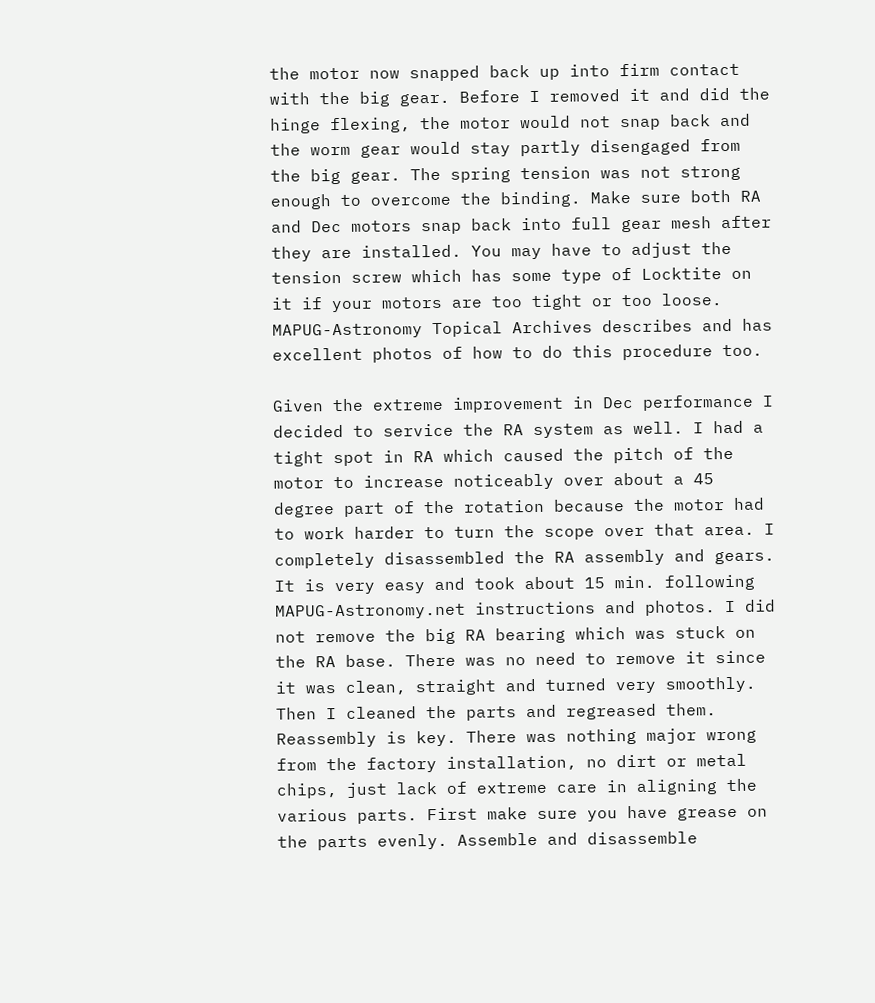the motor now snapped back up into firm contact with the big gear. Before I removed it and did the hinge flexing, the motor would not snap back and the worm gear would stay partly disengaged from the big gear. The spring tension was not strong enough to overcome the binding. Make sure both RA and Dec motors snap back into full gear mesh after they are installed. You may have to adjust the tension screw which has some type of Locktite on it if your motors are too tight or too loose. MAPUG-Astronomy Topical Archives describes and has excellent photos of how to do this procedure too.

Given the extreme improvement in Dec performance I decided to service the RA system as well. I had a tight spot in RA which caused the pitch of the motor to increase noticeably over about a 45 degree part of the rotation because the motor had to work harder to turn the scope over that area. I completely disassembled the RA assembly and gears. It is very easy and took about 15 min. following MAPUG-Astronomy.net instructions and photos. I did not remove the big RA bearing which was stuck on the RA base. There was no need to remove it since it was clean, straight and turned very smoothly. Then I cleaned the parts and regreased them. Reassembly is key. There was nothing major wrong from the factory installation, no dirt or metal chips, just lack of extreme care in aligning the various parts. First make sure you have grease on the parts evenly. Assemble and disassemble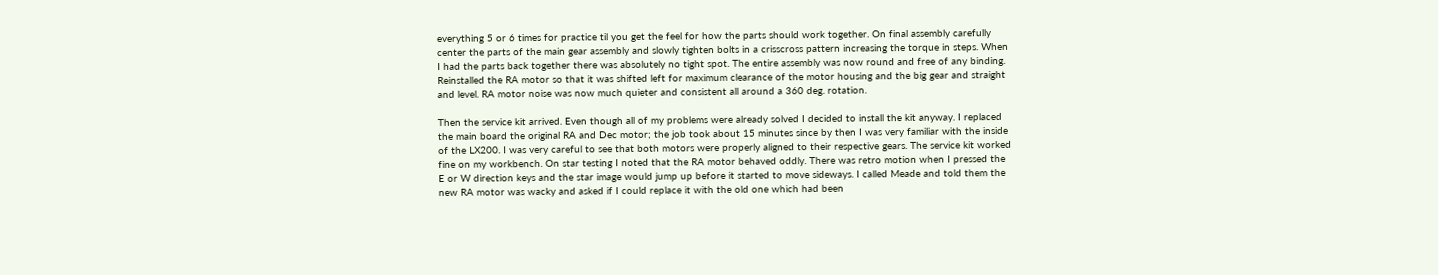everything 5 or 6 times for practice til you get the feel for how the parts should work together. On final assembly carefully center the parts of the main gear assembly and slowly tighten bolts in a crisscross pattern increasing the torque in steps. When I had the parts back together there was absolutely no tight spot. The entire assembly was now round and free of any binding. Reinstalled the RA motor so that it was shifted left for maximum clearance of the motor housing and the big gear and straight and level. RA motor noise was now much quieter and consistent all around a 360 deg. rotation.

Then the service kit arrived. Even though all of my problems were already solved I decided to install the kit anyway. I replaced the main board the original RA and Dec motor; the job took about 15 minutes since by then I was very familiar with the inside of the LX200. I was very careful to see that both motors were properly aligned to their respective gears. The service kit worked fine on my workbench. On star testing I noted that the RA motor behaved oddly. There was retro motion when I pressed the E or W direction keys and the star image would jump up before it started to move sideways. I called Meade and told them the new RA motor was wacky and asked if I could replace it with the old one which had been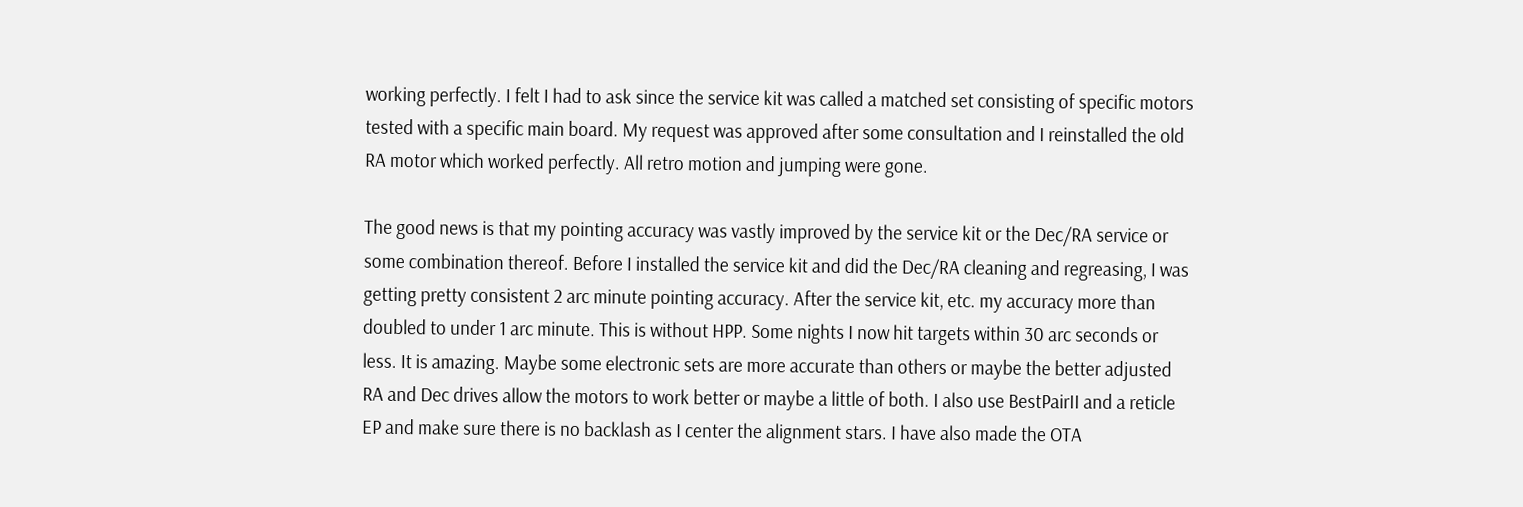working perfectly. I felt I had to ask since the service kit was called a matched set consisting of specific motors tested with a specific main board. My request was approved after some consultation and I reinstalled the old RA motor which worked perfectly. All retro motion and jumping were gone.

The good news is that my pointing accuracy was vastly improved by the service kit or the Dec/RA service or some combination thereof. Before I installed the service kit and did the Dec/RA cleaning and regreasing, I was getting pretty consistent 2 arc minute pointing accuracy. After the service kit, etc. my accuracy more than doubled to under 1 arc minute. This is without HPP. Some nights I now hit targets within 30 arc seconds or less. It is amazing. Maybe some electronic sets are more accurate than others or maybe the better adjusted RA and Dec drives allow the motors to work better or maybe a little of both. I also use BestPairII and a reticle EP and make sure there is no backlash as I center the alignment stars. I have also made the OTA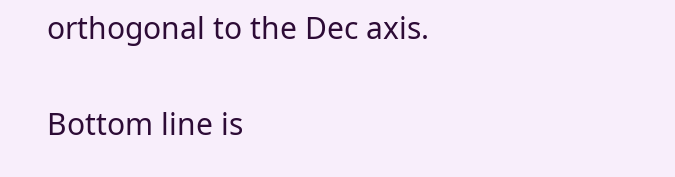orthogonal to the Dec axis.

Bottom line is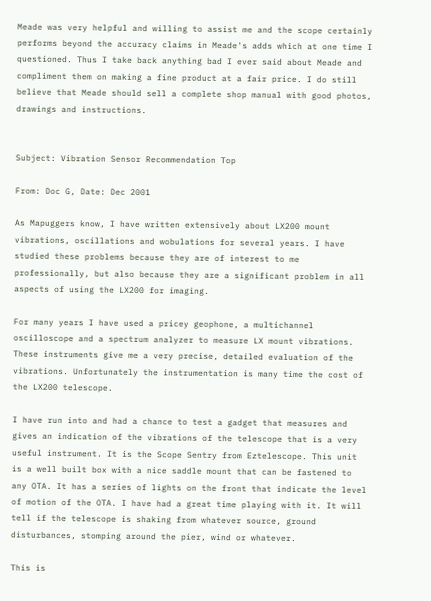Meade was very helpful and willing to assist me and the scope certainly performs beyond the accuracy claims in Meade's adds which at one time I questioned. Thus I take back anything bad I ever said about Meade and compliment them on making a fine product at a fair price. I do still believe that Meade should sell a complete shop manual with good photos, drawings and instructions.


Subject: Vibration Sensor Recommendation Top

From: Doc G, Date: Dec 2001

As Mapuggers know, I have written extensively about LX200 mount vibrations, oscillations and wobulations for several years. I have studied these problems because they are of interest to me professionally, but also because they are a significant problem in all aspects of using the LX200 for imaging.

For many years I have used a pricey geophone, a multichannel oscilloscope and a spectrum analyzer to measure LX mount vibrations. These instruments give me a very precise, detailed evaluation of the vibrations. Unfortunately the instrumentation is many time the cost of the LX200 telescope.

I have run into and had a chance to test a gadget that measures and gives an indication of the vibrations of the telescope that is a very useful instrument. It is the Scope Sentry from Eztelescope. This unit is a well built box with a nice saddle mount that can be fastened to any OTA. It has a series of lights on the front that indicate the level of motion of the OTA. I have had a great time playing with it. It will tell if the telescope is shaking from whatever source, ground disturbances, stomping around the pier, wind or whatever.

This is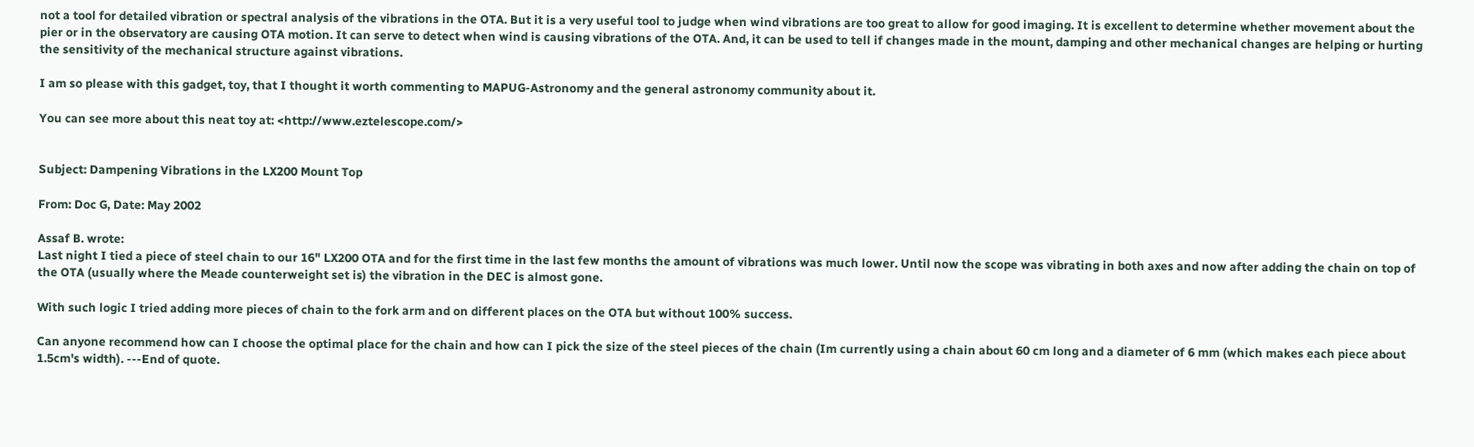not a tool for detailed vibration or spectral analysis of the vibrations in the OTA. But it is a very useful tool to judge when wind vibrations are too great to allow for good imaging. It is excellent to determine whether movement about the pier or in the observatory are causing OTA motion. It can serve to detect when wind is causing vibrations of the OTA. And, it can be used to tell if changes made in the mount, damping and other mechanical changes are helping or hurting the sensitivity of the mechanical structure against vibrations.

I am so please with this gadget, toy, that I thought it worth commenting to MAPUG-Astronomy and the general astronomy community about it.

You can see more about this neat toy at: <http://www.eztelescope.com/>


Subject: Dampening Vibrations in the LX200 Mount Top

From: Doc G, Date: May 2002

Assaf B. wrote:
Last night I tied a piece of steel chain to our 16" LX200 OTA and for the first time in the last few months the amount of vibrations was much lower. Until now the scope was vibrating in both axes and now after adding the chain on top of the OTA (usually where the Meade counterweight set is) the vibration in the DEC is almost gone.

With such logic I tried adding more pieces of chain to the fork arm and on different places on the OTA but without 100% success.

Can anyone recommend how can I choose the optimal place for the chain and how can I pick the size of the steel pieces of the chain (Im currently using a chain about 60 cm long and a diameter of 6 mm (which makes each piece about 1.5cm's width). ---End of quote.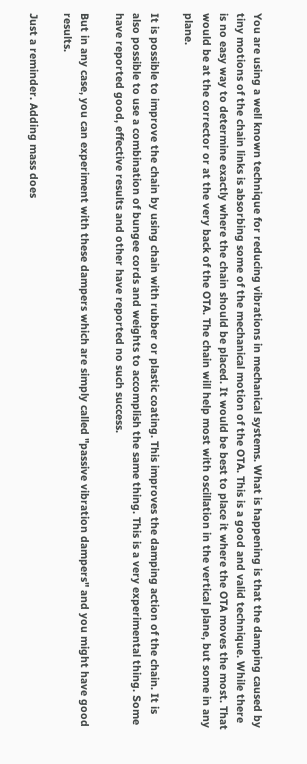You are using a well known technique for reducing vibrations in mechanical systems. What is happening is that the damping caused by tiny motions of the chain links is absorbing some of the mechanical motion of the OTA. This is a good and valid technique. While there is no easy way to determine exactly where the chain should be placed. It would be best to place it where the OTA moves the most. That would be at the corrector or at the very back of the OTA. The chain will help most with oscillation in the vertical plane, but some in any plane.

It is possible to improve the chain by using chain with rubber or plastic coating. This improves the damping action of the chain. It is also possible to use a combination of bungee cords and weights to accomplish the same thing. This is a very experimental thing. Some have reported good, effective results and other have reported no such success.

But in any case, you can experiment with these dampers which are simply called "passive vibration dampers" and you might have good results.

Just a reminder. Adding mass does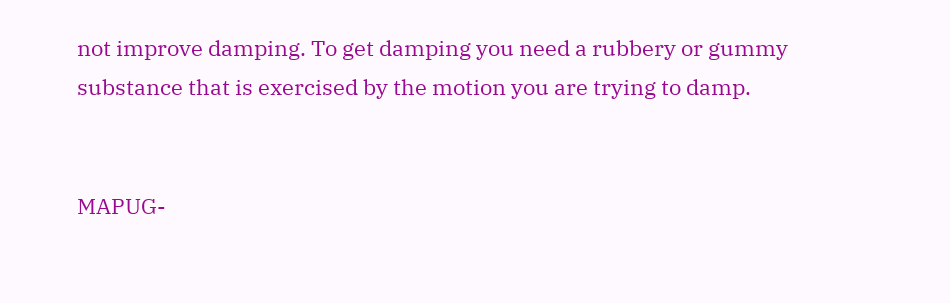not improve damping. To get damping you need a rubbery or gummy substance that is exercised by the motion you are trying to damp.


MAPUG-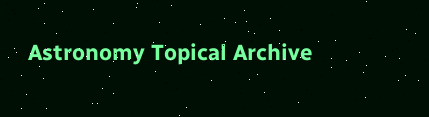Astronomy Topical Archive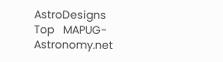AstroDesigns   Top   MAPUG-Astronomy.net